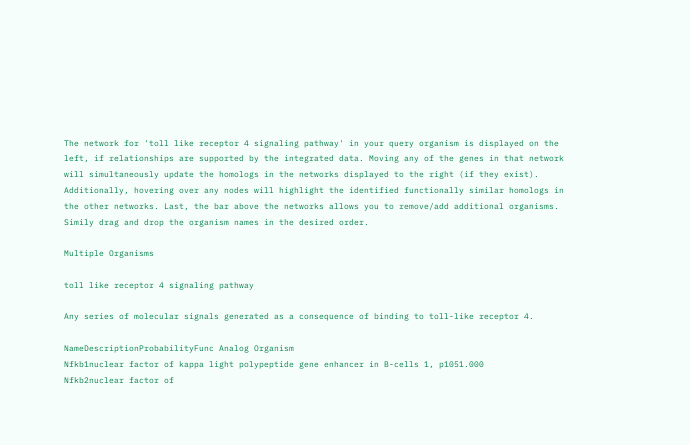The network for 'toll like receptor 4 signaling pathway' in your query organism is displayed on the left, if relationships are supported by the integrated data. Moving any of the genes in that network will simultaneously update the homologs in the networks displayed to the right (if they exist). Additionally, hovering over any nodes will highlight the identified functionally similar homologs in the other networks. Last, the bar above the networks allows you to remove/add additional organisms. Simily drag and drop the organism names in the desired order.

Multiple Organisms

toll like receptor 4 signaling pathway

Any series of molecular signals generated as a consequence of binding to toll-like receptor 4.

NameDescriptionProbabilityFunc Analog Organism
Nfkb1nuclear factor of kappa light polypeptide gene enhancer in B-cells 1, p1051.000
Nfkb2nuclear factor of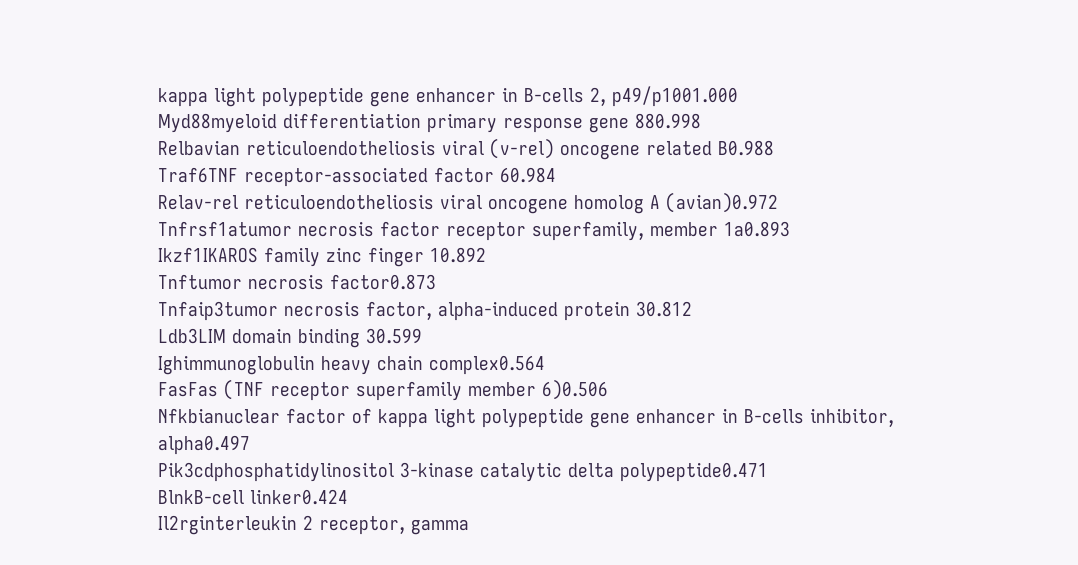kappa light polypeptide gene enhancer in B-cells 2, p49/p1001.000
Myd88myeloid differentiation primary response gene 880.998
Relbavian reticuloendotheliosis viral (v-rel) oncogene related B0.988
Traf6TNF receptor-associated factor 60.984
Relav-rel reticuloendotheliosis viral oncogene homolog A (avian)0.972
Tnfrsf1atumor necrosis factor receptor superfamily, member 1a0.893
Ikzf1IKAROS family zinc finger 10.892
Tnftumor necrosis factor0.873
Tnfaip3tumor necrosis factor, alpha-induced protein 30.812
Ldb3LIM domain binding 30.599
Ighimmunoglobulin heavy chain complex0.564
FasFas (TNF receptor superfamily member 6)0.506
Nfkbianuclear factor of kappa light polypeptide gene enhancer in B-cells inhibitor, alpha0.497
Pik3cdphosphatidylinositol 3-kinase catalytic delta polypeptide0.471
BlnkB-cell linker0.424
Il2rginterleukin 2 receptor, gamma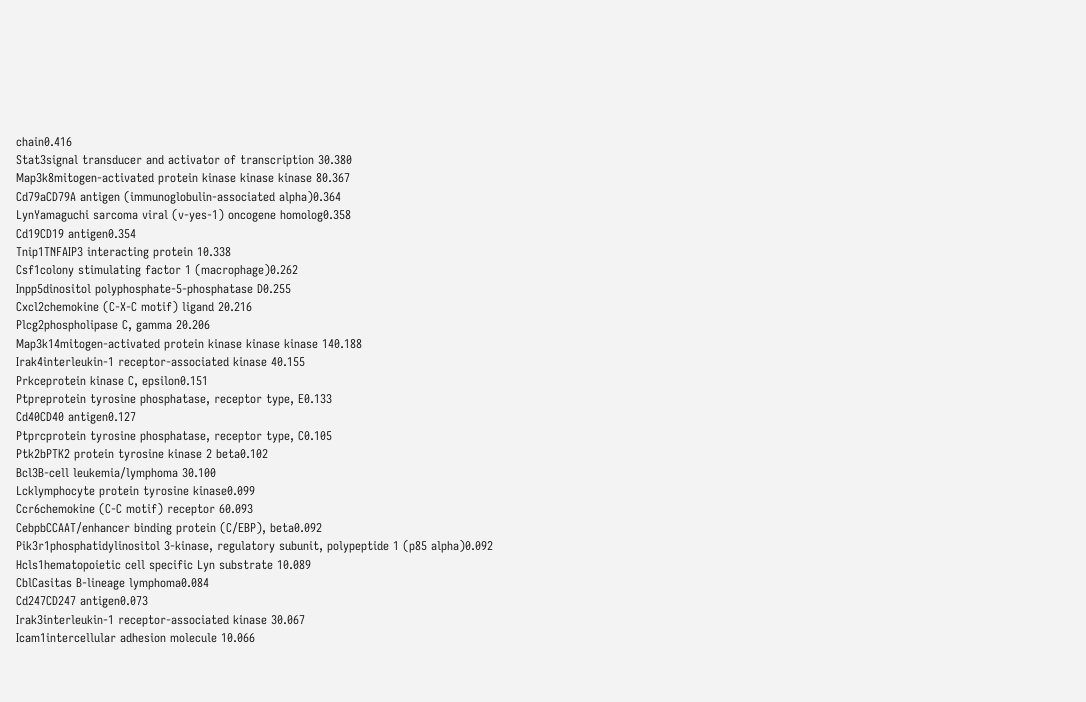chain0.416
Stat3signal transducer and activator of transcription 30.380
Map3k8mitogen-activated protein kinase kinase kinase 80.367
Cd79aCD79A antigen (immunoglobulin-associated alpha)0.364
LynYamaguchi sarcoma viral (v-yes-1) oncogene homolog0.358
Cd19CD19 antigen0.354
Tnip1TNFAIP3 interacting protein 10.338
Csf1colony stimulating factor 1 (macrophage)0.262
Inpp5dinositol polyphosphate-5-phosphatase D0.255
Cxcl2chemokine (C-X-C motif) ligand 20.216
Plcg2phospholipase C, gamma 20.206
Map3k14mitogen-activated protein kinase kinase kinase 140.188
Irak4interleukin-1 receptor-associated kinase 40.155
Prkceprotein kinase C, epsilon0.151
Ptpreprotein tyrosine phosphatase, receptor type, E0.133
Cd40CD40 antigen0.127
Ptprcprotein tyrosine phosphatase, receptor type, C0.105
Ptk2bPTK2 protein tyrosine kinase 2 beta0.102
Bcl3B-cell leukemia/lymphoma 30.100
Lcklymphocyte protein tyrosine kinase0.099
Ccr6chemokine (C-C motif) receptor 60.093
CebpbCCAAT/enhancer binding protein (C/EBP), beta0.092
Pik3r1phosphatidylinositol 3-kinase, regulatory subunit, polypeptide 1 (p85 alpha)0.092
Hcls1hematopoietic cell specific Lyn substrate 10.089
CblCasitas B-lineage lymphoma0.084
Cd247CD247 antigen0.073
Irak3interleukin-1 receptor-associated kinase 30.067
Icam1intercellular adhesion molecule 10.066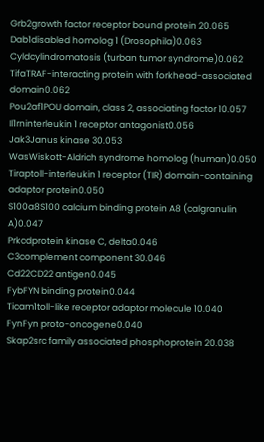Grb2growth factor receptor bound protein 20.065
Dab1disabled homolog 1 (Drosophila)0.063
Cyldcylindromatosis (turban tumor syndrome)0.062
TifaTRAF-interacting protein with forkhead-associated domain0.062
Pou2af1POU domain, class 2, associating factor 10.057
Il1rninterleukin 1 receptor antagonist0.056
Jak3Janus kinase 30.053
WasWiskott-Aldrich syndrome homolog (human)0.050
Tiraptoll-interleukin 1 receptor (TIR) domain-containing adaptor protein0.050
S100a8S100 calcium binding protein A8 (calgranulin A)0.047
Prkcdprotein kinase C, delta0.046
C3complement component 30.046
Cd22CD22 antigen0.045
FybFYN binding protein0.044
Ticam1toll-like receptor adaptor molecule 10.040
FynFyn proto-oncogene0.040
Skap2src family associated phosphoprotein 20.038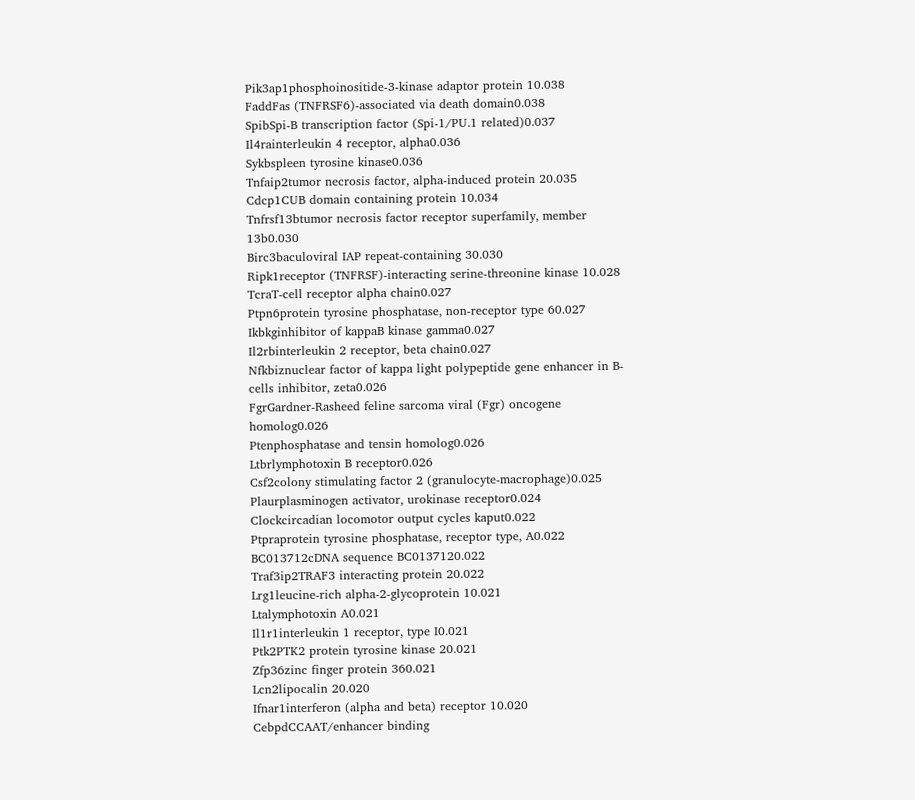Pik3ap1phosphoinositide-3-kinase adaptor protein 10.038
FaddFas (TNFRSF6)-associated via death domain0.038
SpibSpi-B transcription factor (Spi-1/PU.1 related)0.037
Il4rainterleukin 4 receptor, alpha0.036
Sykbspleen tyrosine kinase0.036
Tnfaip2tumor necrosis factor, alpha-induced protein 20.035
Cdcp1CUB domain containing protein 10.034
Tnfrsf13btumor necrosis factor receptor superfamily, member 13b0.030
Birc3baculoviral IAP repeat-containing 30.030
Ripk1receptor (TNFRSF)-interacting serine-threonine kinase 10.028
TcraT-cell receptor alpha chain0.027
Ptpn6protein tyrosine phosphatase, non-receptor type 60.027
Ikbkginhibitor of kappaB kinase gamma0.027
Il2rbinterleukin 2 receptor, beta chain0.027
Nfkbiznuclear factor of kappa light polypeptide gene enhancer in B-cells inhibitor, zeta0.026
FgrGardner-Rasheed feline sarcoma viral (Fgr) oncogene homolog0.026
Ptenphosphatase and tensin homolog0.026
Ltbrlymphotoxin B receptor0.026
Csf2colony stimulating factor 2 (granulocyte-macrophage)0.025
Plaurplasminogen activator, urokinase receptor0.024
Clockcircadian locomotor output cycles kaput0.022
Ptpraprotein tyrosine phosphatase, receptor type, A0.022
BC013712cDNA sequence BC0137120.022
Traf3ip2TRAF3 interacting protein 20.022
Lrg1leucine-rich alpha-2-glycoprotein 10.021
Ltalymphotoxin A0.021
Il1r1interleukin 1 receptor, type I0.021
Ptk2PTK2 protein tyrosine kinase 20.021
Zfp36zinc finger protein 360.021
Lcn2lipocalin 20.020
Ifnar1interferon (alpha and beta) receptor 10.020
CebpdCCAAT/enhancer binding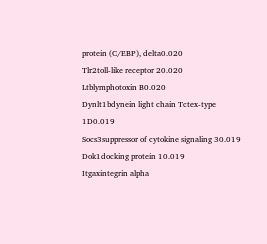protein (C/EBP), delta0.020
Tlr2toll-like receptor 20.020
Ltblymphotoxin B0.020
Dynlt1bdynein light chain Tctex-type 1D0.019
Socs3suppressor of cytokine signaling 30.019
Dok1docking protein 10.019
Itgaxintegrin alpha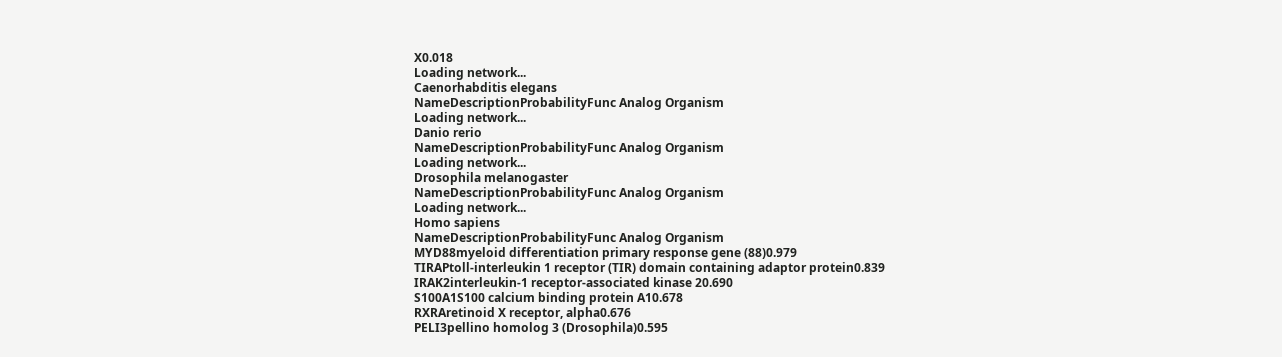X0.018
Loading network...
Caenorhabditis elegans
NameDescriptionProbabilityFunc Analog Organism
Loading network...
Danio rerio
NameDescriptionProbabilityFunc Analog Organism
Loading network...
Drosophila melanogaster
NameDescriptionProbabilityFunc Analog Organism
Loading network...
Homo sapiens
NameDescriptionProbabilityFunc Analog Organism
MYD88myeloid differentiation primary response gene (88)0.979
TIRAPtoll-interleukin 1 receptor (TIR) domain containing adaptor protein0.839
IRAK2interleukin-1 receptor-associated kinase 20.690
S100A1S100 calcium binding protein A10.678
RXRAretinoid X receptor, alpha0.676
PELI3pellino homolog 3 (Drosophila)0.595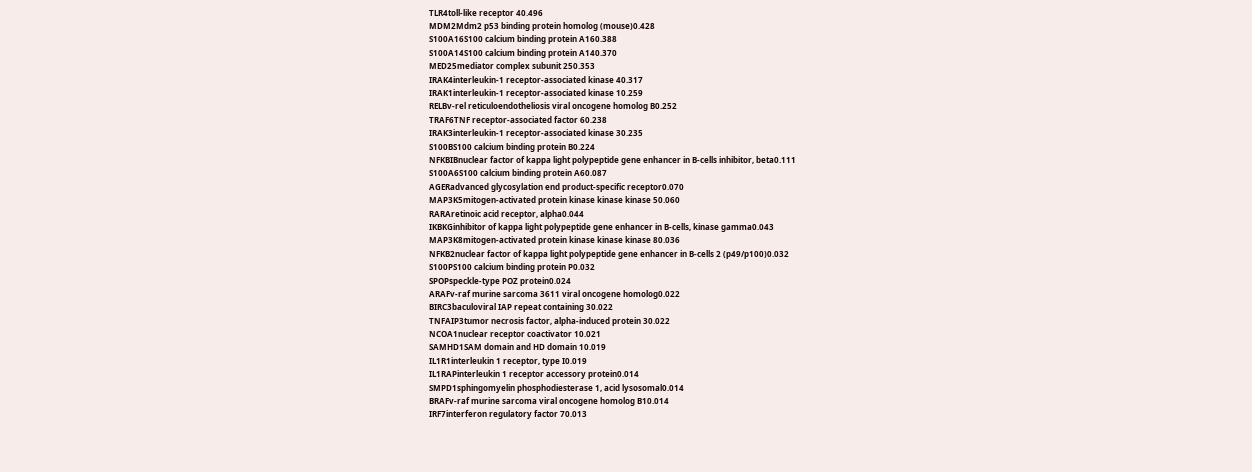TLR4toll-like receptor 40.496
MDM2Mdm2 p53 binding protein homolog (mouse)0.428
S100A16S100 calcium binding protein A160.388
S100A14S100 calcium binding protein A140.370
MED25mediator complex subunit 250.353
IRAK4interleukin-1 receptor-associated kinase 40.317
IRAK1interleukin-1 receptor-associated kinase 10.259
RELBv-rel reticuloendotheliosis viral oncogene homolog B0.252
TRAF6TNF receptor-associated factor 60.238
IRAK3interleukin-1 receptor-associated kinase 30.235
S100BS100 calcium binding protein B0.224
NFKBIBnuclear factor of kappa light polypeptide gene enhancer in B-cells inhibitor, beta0.111
S100A6S100 calcium binding protein A60.087
AGERadvanced glycosylation end product-specific receptor0.070
MAP3K5mitogen-activated protein kinase kinase kinase 50.060
RARAretinoic acid receptor, alpha0.044
IKBKGinhibitor of kappa light polypeptide gene enhancer in B-cells, kinase gamma0.043
MAP3K8mitogen-activated protein kinase kinase kinase 80.036
NFKB2nuclear factor of kappa light polypeptide gene enhancer in B-cells 2 (p49/p100)0.032
S100PS100 calcium binding protein P0.032
SPOPspeckle-type POZ protein0.024
ARAFv-raf murine sarcoma 3611 viral oncogene homolog0.022
BIRC3baculoviral IAP repeat containing 30.022
TNFAIP3tumor necrosis factor, alpha-induced protein 30.022
NCOA1nuclear receptor coactivator 10.021
SAMHD1SAM domain and HD domain 10.019
IL1R1interleukin 1 receptor, type I0.019
IL1RAPinterleukin 1 receptor accessory protein0.014
SMPD1sphingomyelin phosphodiesterase 1, acid lysosomal0.014
BRAFv-raf murine sarcoma viral oncogene homolog B10.014
IRF7interferon regulatory factor 70.013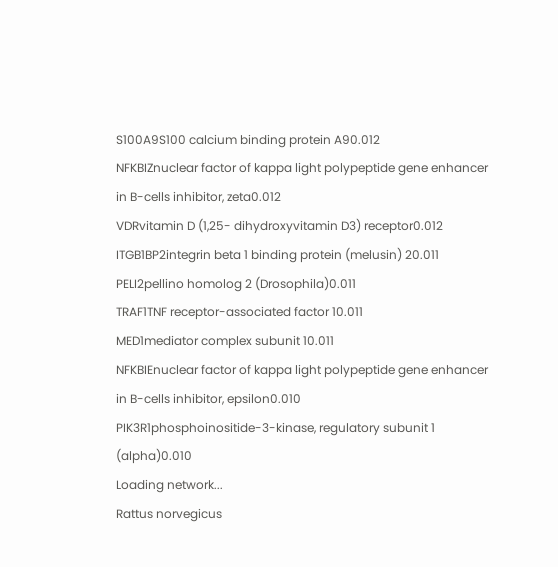S100A9S100 calcium binding protein A90.012
NFKBIZnuclear factor of kappa light polypeptide gene enhancer in B-cells inhibitor, zeta0.012
VDRvitamin D (1,25- dihydroxyvitamin D3) receptor0.012
ITGB1BP2integrin beta 1 binding protein (melusin) 20.011
PELI2pellino homolog 2 (Drosophila)0.011
TRAF1TNF receptor-associated factor 10.011
MED1mediator complex subunit 10.011
NFKBIEnuclear factor of kappa light polypeptide gene enhancer in B-cells inhibitor, epsilon0.010
PIK3R1phosphoinositide-3-kinase, regulatory subunit 1 (alpha)0.010
Loading network...
Rattus norvegicus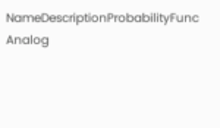NameDescriptionProbabilityFunc Analog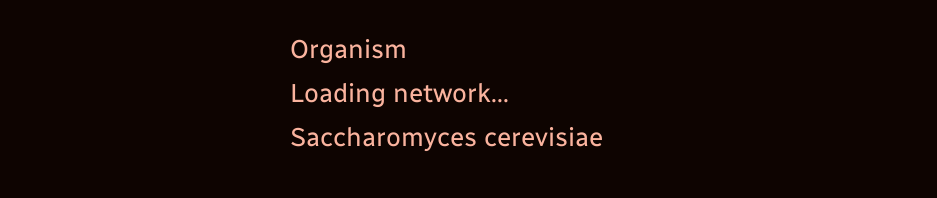Organism
Loading network...
Saccharomyces cerevisiae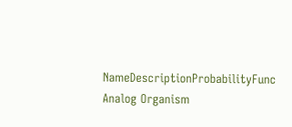NameDescriptionProbabilityFunc Analog Organism